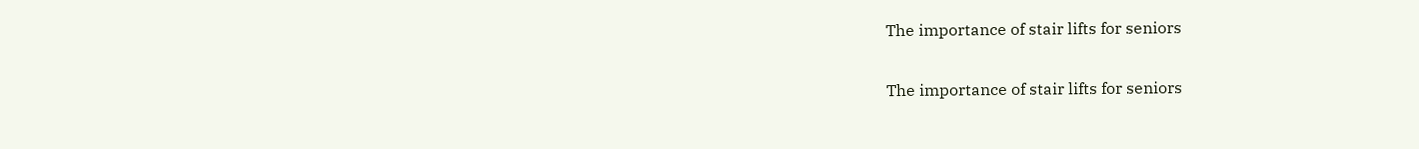The importance of stair lifts for seniors

The importance of stair lifts for seniors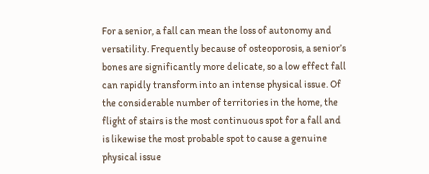For a senior, a fall can mean the loss of autonomy and versatility. Frequently because of osteoporosis, a senior’s bones are significantly more delicate, so a low effect fall can rapidly transform into an intense physical issue. Of the considerable number of territories in the home, the flight of stairs is the most continuous spot for a fall and is likewise the most probable spot to cause a genuine physical issue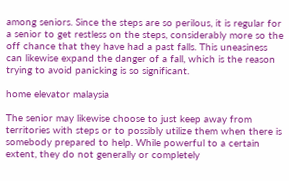among seniors. Since the steps are so perilous, it is regular for a senior to get restless on the steps, considerably more so the off chance that they have had a past falls. This uneasiness can likewise expand the danger of a fall, which is the reason trying to avoid panicking is so significant.

home elevator malaysia

The senior may likewise choose to just keep away from territories with steps or to possibly utilize them when there is somebody prepared to help. While powerful to a certain extent, they do not generally or completely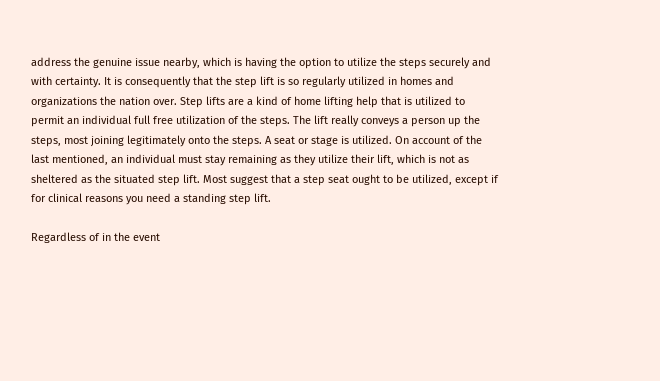address the genuine issue nearby, which is having the option to utilize the steps securely and with certainty. It is consequently that the step lift is so regularly utilized in homes and organizations the nation over. Step lifts are a kind of home lifting help that is utilized to permit an individual full free utilization of the steps. The lift really conveys a person up the steps, most joining legitimately onto the steps. A seat or stage is utilized. On account of the last mentioned, an individual must stay remaining as they utilize their lift, which is not as sheltered as the situated step lift. Most suggest that a step seat ought to be utilized, except if for clinical reasons you need a standing step lift.

Regardless of in the event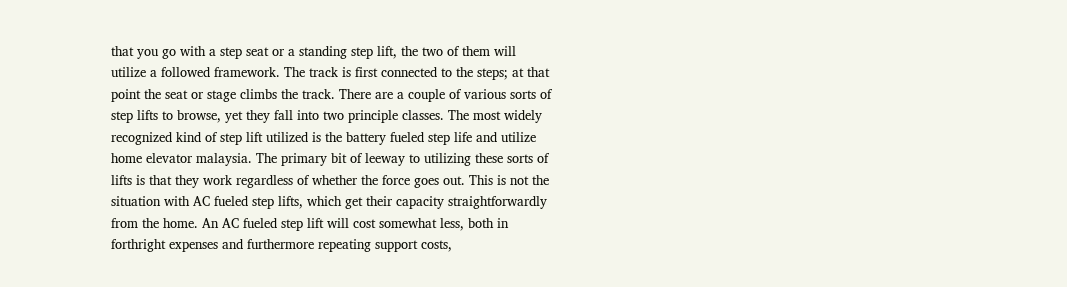that you go with a step seat or a standing step lift, the two of them will utilize a followed framework. The track is first connected to the steps; at that point the seat or stage climbs the track. There are a couple of various sorts of step lifts to browse, yet they fall into two principle classes. The most widely recognized kind of step lift utilized is the battery fueled step life and utilize home elevator malaysia. The primary bit of leeway to utilizing these sorts of lifts is that they work regardless of whether the force goes out. This is not the situation with AC fueled step lifts, which get their capacity straightforwardly from the home. An AC fueled step lift will cost somewhat less, both in forthright expenses and furthermore repeating support costs,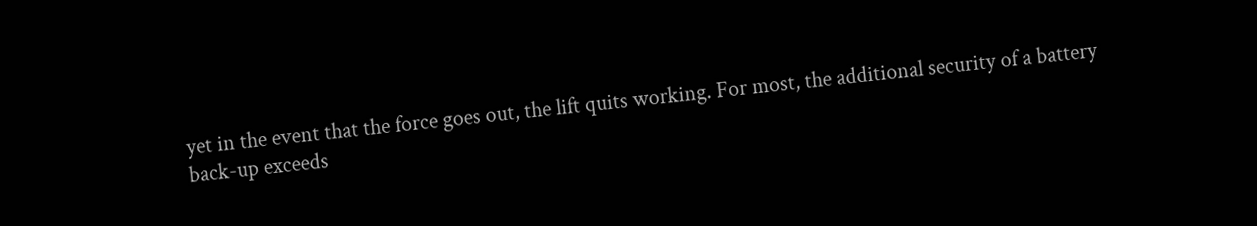yet in the event that the force goes out, the lift quits working. For most, the additional security of a battery back-up exceeds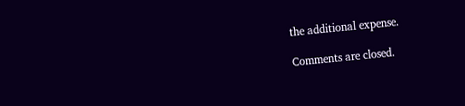the additional expense.

Comments are closed.